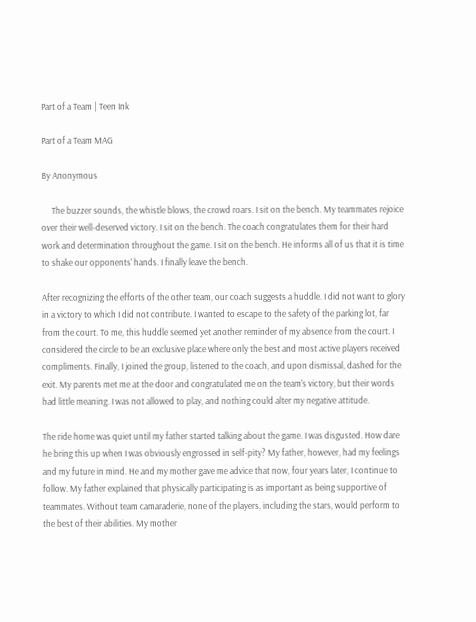Part of a Team | Teen Ink

Part of a Team MAG

By Anonymous

     The buzzer sounds, the whistle blows, the crowd roars. I sit on the bench. My teammates rejoice over their well-deserved victory. I sit on the bench. The coach congratulates them for their hard work and determination throughout the game. I sit on the bench. He informs all of us that it is time to shake our opponents' hands. I finally leave the bench.

After recognizing the efforts of the other team, our coach suggests a huddle. I did not want to glory in a victory to which I did not contribute. I wanted to escape to the safety of the parking lot, far from the court. To me, this huddle seemed yet another reminder of my absence from the court. I considered the circle to be an exclusive place where only the best and most active players received compliments. Finally, I joined the group, listened to the coach, and upon dismissal, dashed for the exit. My parents met me at the door and congratulated me on the team's victory, but their words had little meaning. I was not allowed to play, and nothing could alter my negative attitude.

The ride home was quiet until my father started talking about the game. I was disgusted. How dare he bring this up when I was obviously engrossed in self-pity? My father, however, had my feelings and my future in mind. He and my mother gave me advice that now, four years later, I continue to follow. My father explained that physically participating is as important as being supportive of teammates. Without team camaraderie, none of the players, including the stars, would perform to the best of their abilities. My mother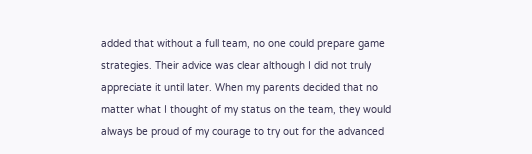added that without a full team, no one could prepare game strategies. Their advice was clear although I did not truly appreciate it until later. When my parents decided that no matter what I thought of my status on the team, they would always be proud of my courage to try out for the advanced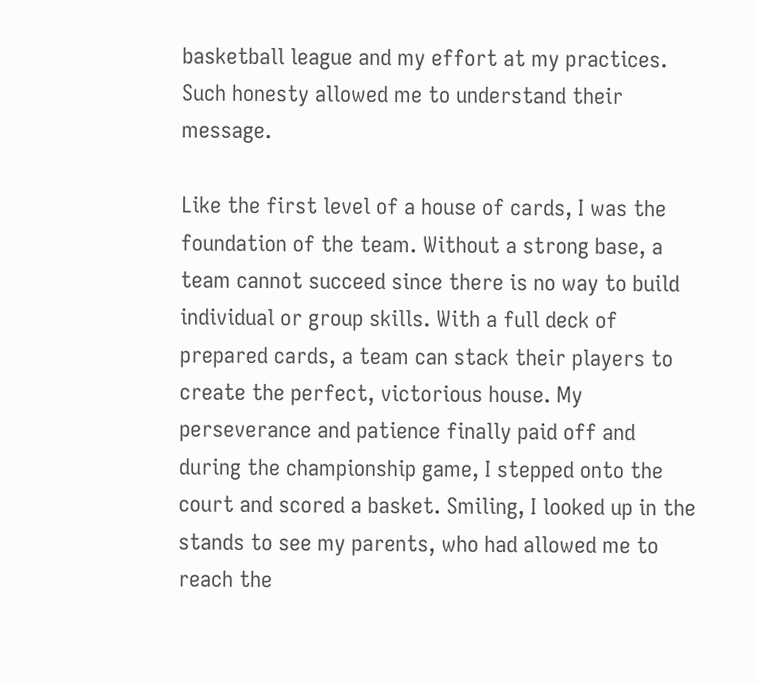basketball league and my effort at my practices. Such honesty allowed me to understand their message.

Like the first level of a house of cards, I was the foundation of the team. Without a strong base, a team cannot succeed since there is no way to build individual or group skills. With a full deck of prepared cards, a team can stack their players to create the perfect, victorious house. My perseverance and patience finally paid off and during the championship game, I stepped onto the court and scored a basket. Smiling, I looked up in the stands to see my parents, who had allowed me to reach the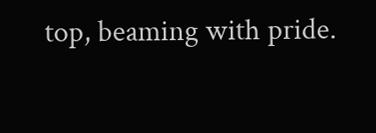top, beaming with pride.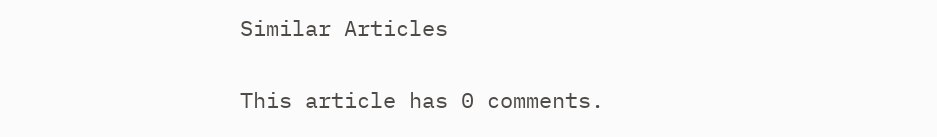Similar Articles


This article has 0 comments.